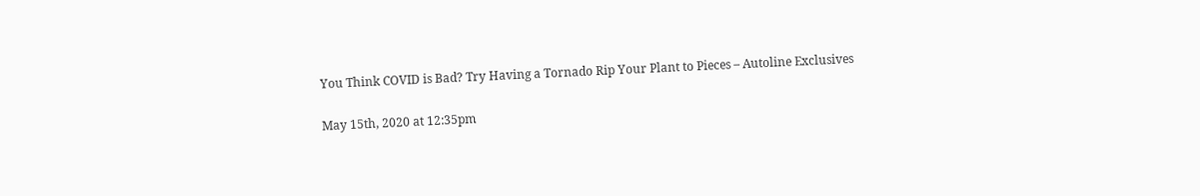You Think COVID is Bad? Try Having a Tornado Rip Your Plant to Pieces – Autoline Exclusives

May 15th, 2020 at 12:35pm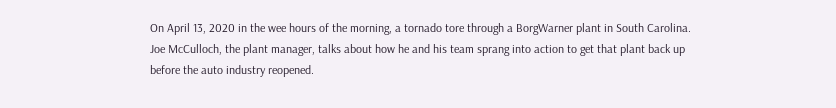On April 13, 2020 in the wee hours of the morning, a tornado tore through a BorgWarner plant in South Carolina. Joe McCulloch, the plant manager, talks about how he and his team sprang into action to get that plant back up before the auto industry reopened.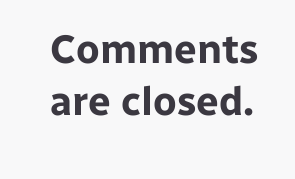Comments are closed.